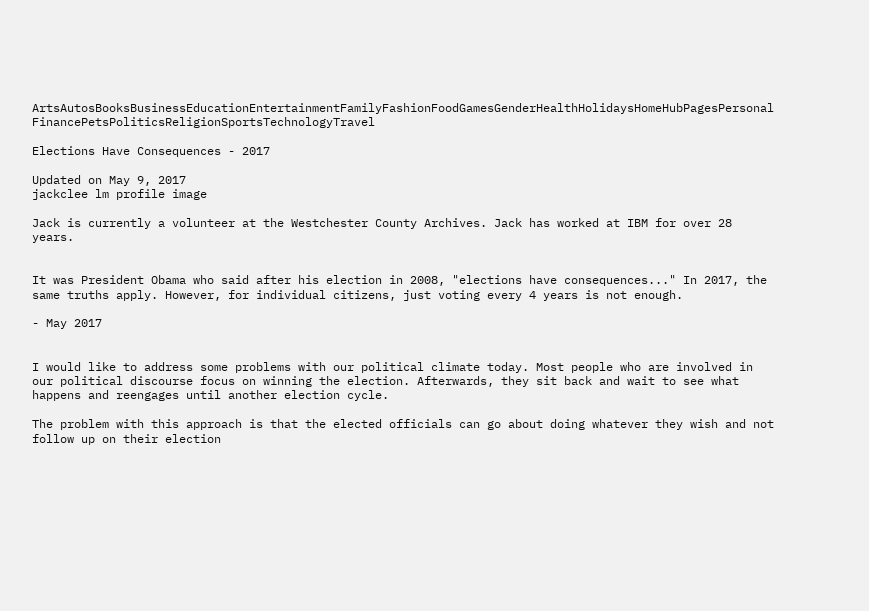ArtsAutosBooksBusinessEducationEntertainmentFamilyFashionFoodGamesGenderHealthHolidaysHomeHubPagesPersonal FinancePetsPoliticsReligionSportsTechnologyTravel

Elections Have Consequences - 2017

Updated on May 9, 2017
jackclee lm profile image

Jack is currently a volunteer at the Westchester County Archives. Jack has worked at IBM for over 28 years.


It was President Obama who said after his election in 2008, "elections have consequences..." In 2017, the same truths apply. However, for individual citizens, just voting every 4 years is not enough.

- May 2017


I would like to address some problems with our political climate today. Most people who are involved in our political discourse focus on winning the election. Afterwards, they sit back and wait to see what happens and reengages until another election cycle.

The problem with this approach is that the elected officials can go about doing whatever they wish and not follow up on their election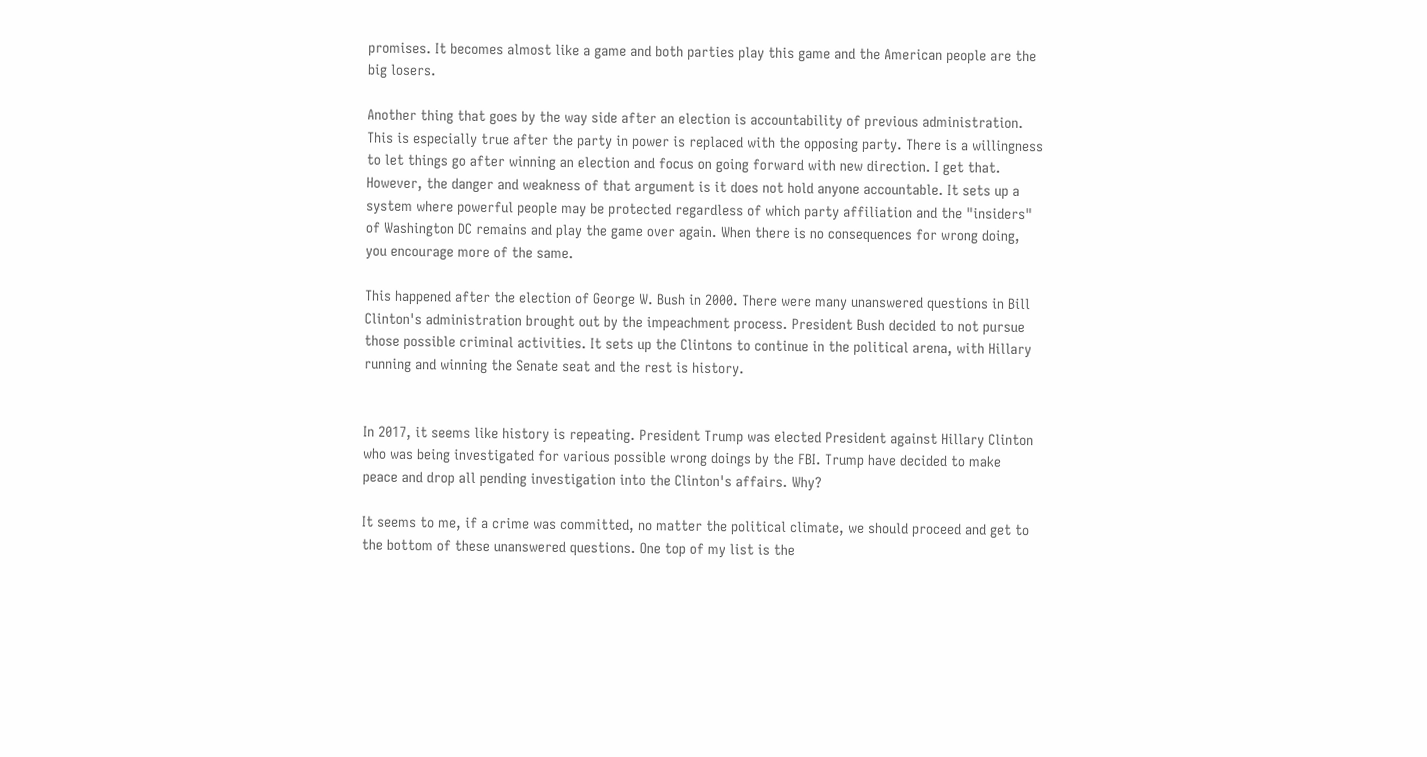promises. It becomes almost like a game and both parties play this game and the American people are the big losers.

Another thing that goes by the way side after an election is accountability of previous administration. This is especially true after the party in power is replaced with the opposing party. There is a willingness to let things go after winning an election and focus on going forward with new direction. I get that. However, the danger and weakness of that argument is it does not hold anyone accountable. It sets up a system where powerful people may be protected regardless of which party affiliation and the "insiders" of Washington DC remains and play the game over again. When there is no consequences for wrong doing, you encourage more of the same.

This happened after the election of George W. Bush in 2000. There were many unanswered questions in Bill Clinton's administration brought out by the impeachment process. President Bush decided to not pursue those possible criminal activities. It sets up the Clintons to continue in the political arena, with Hillary running and winning the Senate seat and the rest is history.


In 2017, it seems like history is repeating. President Trump was elected President against Hillary Clinton who was being investigated for various possible wrong doings by the FBI. Trump have decided to make peace and drop all pending investigation into the Clinton's affairs. Why?

It seems to me, if a crime was committed, no matter the political climate, we should proceed and get to the bottom of these unanswered questions. One top of my list is the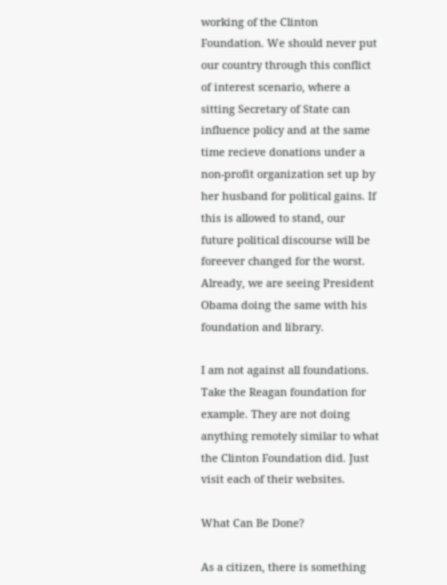working of the Clinton Foundation. We should never put our country through this conflict of interest scenario, where a sitting Secretary of State can influence policy and at the same time recieve donations under a non-profit organization set up by her husband for political gains. If this is allowed to stand, our future political discourse will be foreever changed for the worst. Already, we are seeing President Obama doing the same with his foundation and library.

I am not against all foundations. Take the Reagan foundation for example. They are not doing anything remotely similar to what the Clinton Foundation did. Just visit each of their websites.

What Can Be Done?

As a citizen, there is something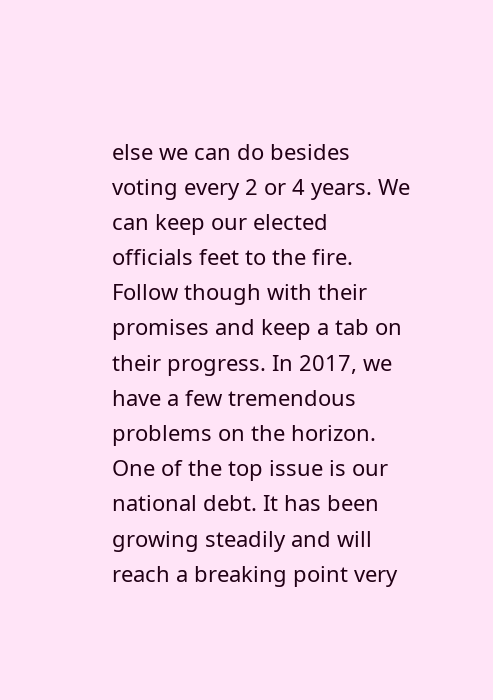else we can do besides voting every 2 or 4 years. We can keep our elected officials feet to the fire. Follow though with their promises and keep a tab on their progress. In 2017, we have a few tremendous problems on the horizon. One of the top issue is our national debt. It has been growing steadily and will reach a breaking point very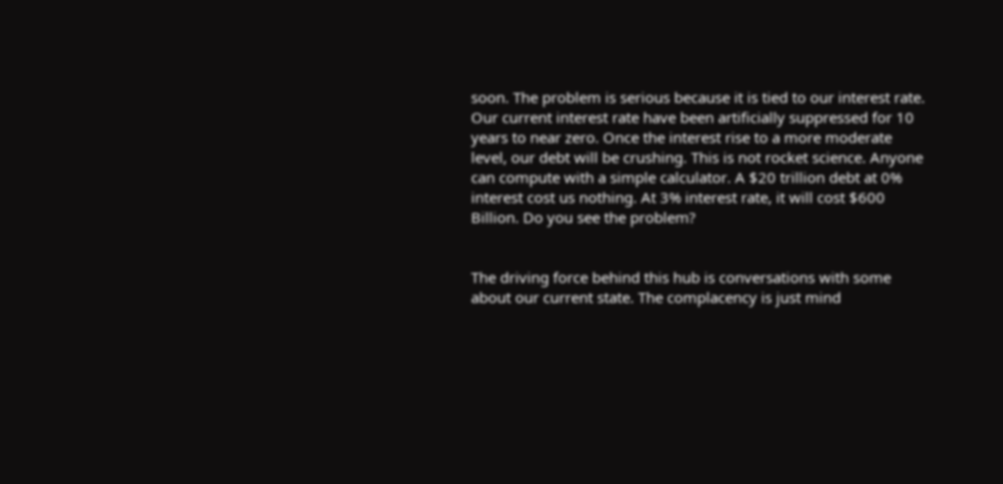soon. The problem is serious because it is tied to our interest rate. Our current interest rate have been artificially suppressed for 10 years to near zero. Once the interest rise to a more moderate level, our debt will be crushing. This is not rocket science. Anyone can compute with a simple calculator. A $20 trillion debt at 0% interest cost us nothing. At 3% interest rate, it will cost $600 Billion. Do you see the problem?


The driving force behind this hub is conversations with some about our current state. The complacency is just mind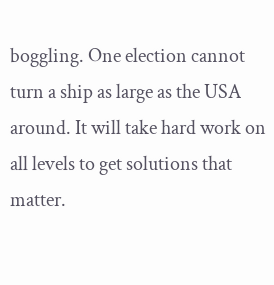boggling. One election cannot turn a ship as large as the USA around. It will take hard work on all levels to get solutions that matter.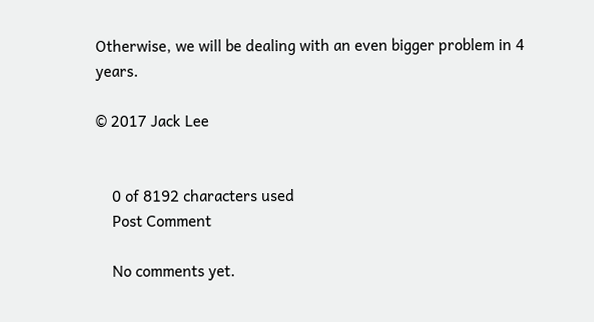Otherwise, we will be dealing with an even bigger problem in 4 years.

© 2017 Jack Lee


    0 of 8192 characters used
    Post Comment

    No comments yet.